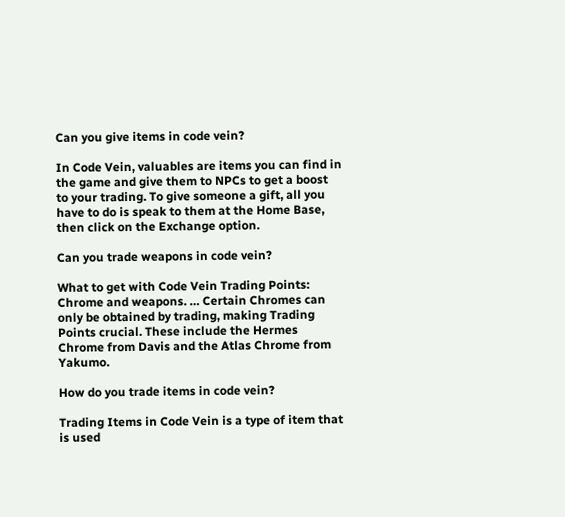Can you give items in code vein?

In Code Vein, valuables are items you can find in the game and give them to NPCs to get a boost to your trading. To give someone a gift, all you have to do is speak to them at the Home Base, then click on the Exchange option.

Can you trade weapons in code vein?

What to get with Code Vein Trading Points: Chrome and weapons. … Certain Chromes can only be obtained by trading, making Trading Points crucial. These include the Hermes Chrome from Davis and the Atlas Chrome from Yakumo.

How do you trade items in code vein?

Trading Items in Code Vein is a type of item that is used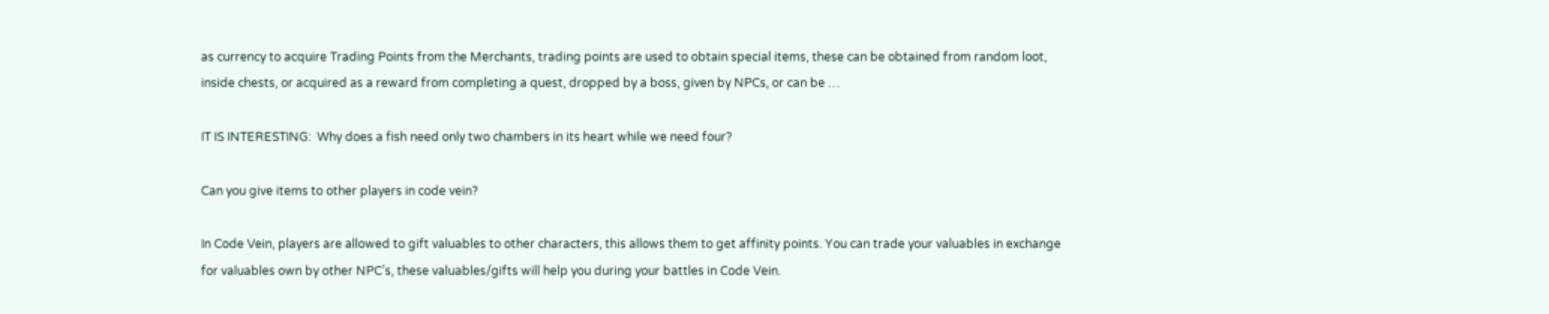as currency to acquire Trading Points from the Merchants, trading points are used to obtain special items, these can be obtained from random loot, inside chests, or acquired as a reward from completing a quest, dropped by a boss, given by NPCs, or can be …

IT IS INTERESTING:  Why does a fish need only two chambers in its heart while we need four?

Can you give items to other players in code vein?

In Code Vein, players are allowed to gift valuables to other characters, this allows them to get affinity points. You can trade your valuables in exchange for valuables own by other NPC’s, these valuables/gifts will help you during your battles in Code Vein.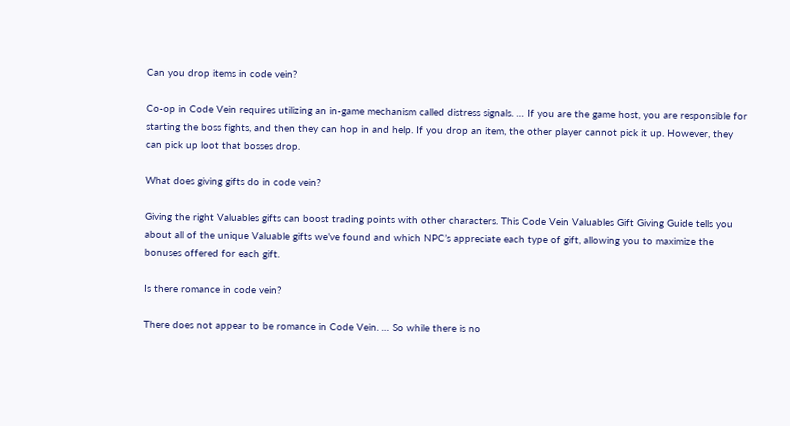Can you drop items in code vein?

Co-op in Code Vein requires utilizing an in-game mechanism called distress signals. … If you are the game host, you are responsible for starting the boss fights, and then they can hop in and help. If you drop an item, the other player cannot pick it up. However, they can pick up loot that bosses drop.

What does giving gifts do in code vein?

Giving the right Valuables gifts can boost trading points with other characters. This Code Vein Valuables Gift Giving Guide tells you about all of the unique Valuable gifts we’ve found and which NPC’s appreciate each type of gift, allowing you to maximize the bonuses offered for each gift.

Is there romance in code vein?

There does not appear to be romance in Code Vein. … So while there is no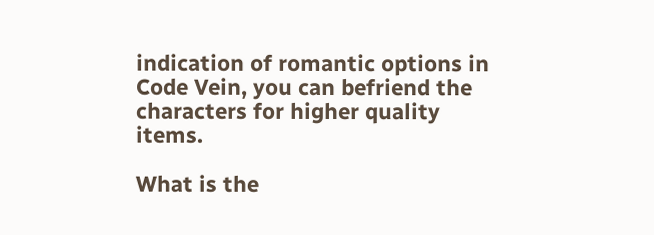indication of romantic options in Code Vein, you can befriend the characters for higher quality items.

What is the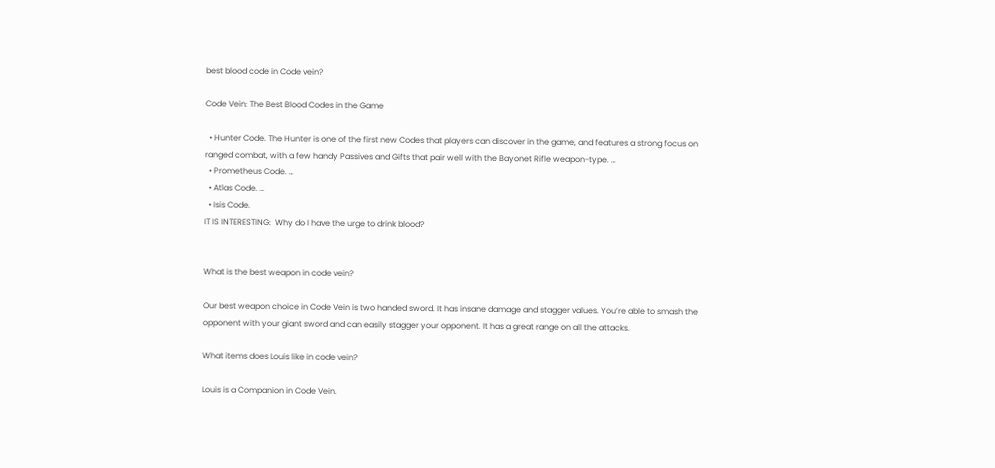best blood code in Code vein?

Code Vein: The Best Blood Codes in the Game

  • Hunter Code. The Hunter is one of the first new Codes that players can discover in the game, and features a strong focus on ranged combat, with a few handy Passives and Gifts that pair well with the Bayonet Rifle weapon-type. …
  • Prometheus Code. …
  • Atlas Code. …
  • Isis Code.
IT IS INTERESTING:  Why do I have the urge to drink blood?


What is the best weapon in code vein?

Our best weapon choice in Code Vein is two handed sword. It has insane damage and stagger values. You’re able to smash the opponent with your giant sword and can easily stagger your opponent. It has a great range on all the attacks.

What items does Louis like in code vein?

Louis is a Companion in Code Vein.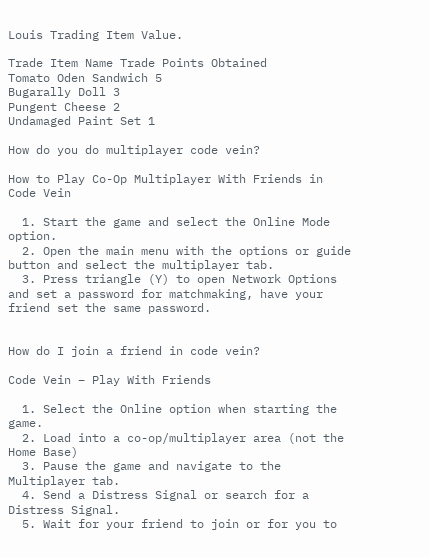Louis Trading Item Value.

Trade Item Name Trade Points Obtained
Tomato Oden Sandwich 5
Bugarally Doll 3
Pungent Cheese 2
Undamaged Paint Set 1

How do you do multiplayer code vein?

How to Play Co-Op Multiplayer With Friends in Code Vein

  1. Start the game and select the Online Mode option.
  2. Open the main menu with the options or guide button and select the multiplayer tab.
  3. Press triangle (Y) to open Network Options and set a password for matchmaking, have your friend set the same password.


How do I join a friend in code vein?

Code Vein – Play With Friends

  1. Select the Online option when starting the game.
  2. Load into a co-op/multiplayer area (not the Home Base)
  3. Pause the game and navigate to the Multiplayer tab.
  4. Send a Distress Signal or search for a Distress Signal.
  5. Wait for your friend to join or for you to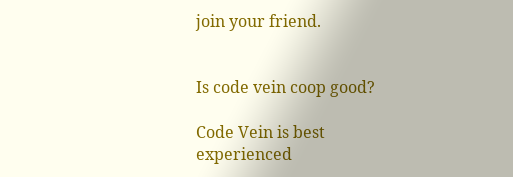join your friend.


Is code vein coop good?

Code Vein is best experienced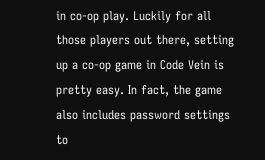in co-op play. Luckily for all those players out there, setting up a co-op game in Code Vein is pretty easy. In fact, the game also includes password settings to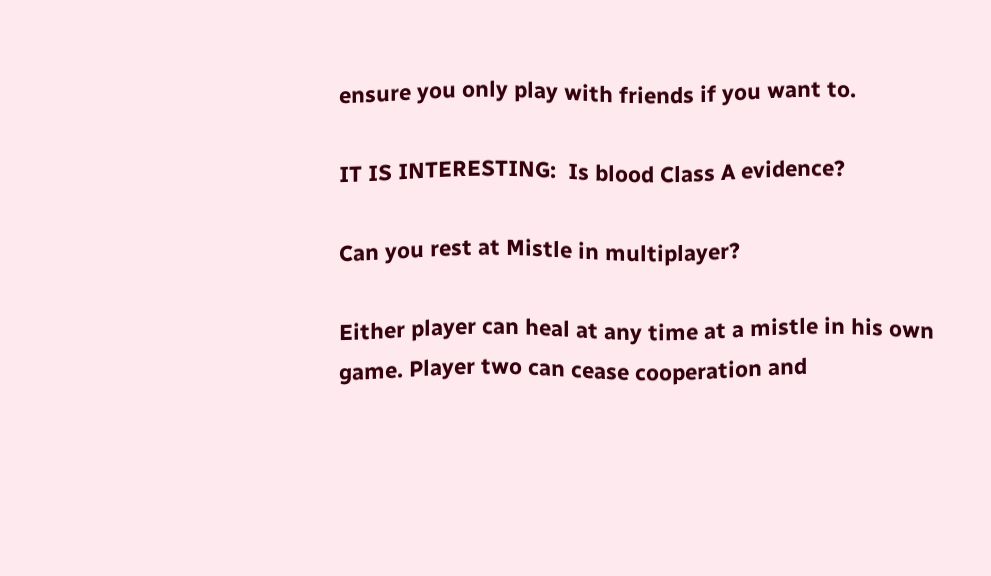ensure you only play with friends if you want to.

IT IS INTERESTING:  Is blood Class A evidence?

Can you rest at Mistle in multiplayer?

Either player can heal at any time at a mistle in his own game. Player two can cease cooperation and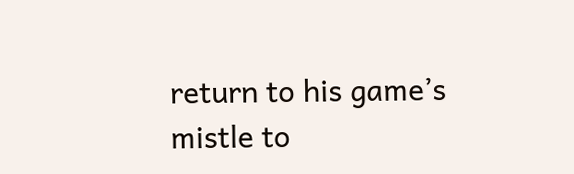return to his game’s mistle to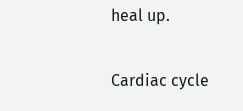heal up.

Cardiac cycle